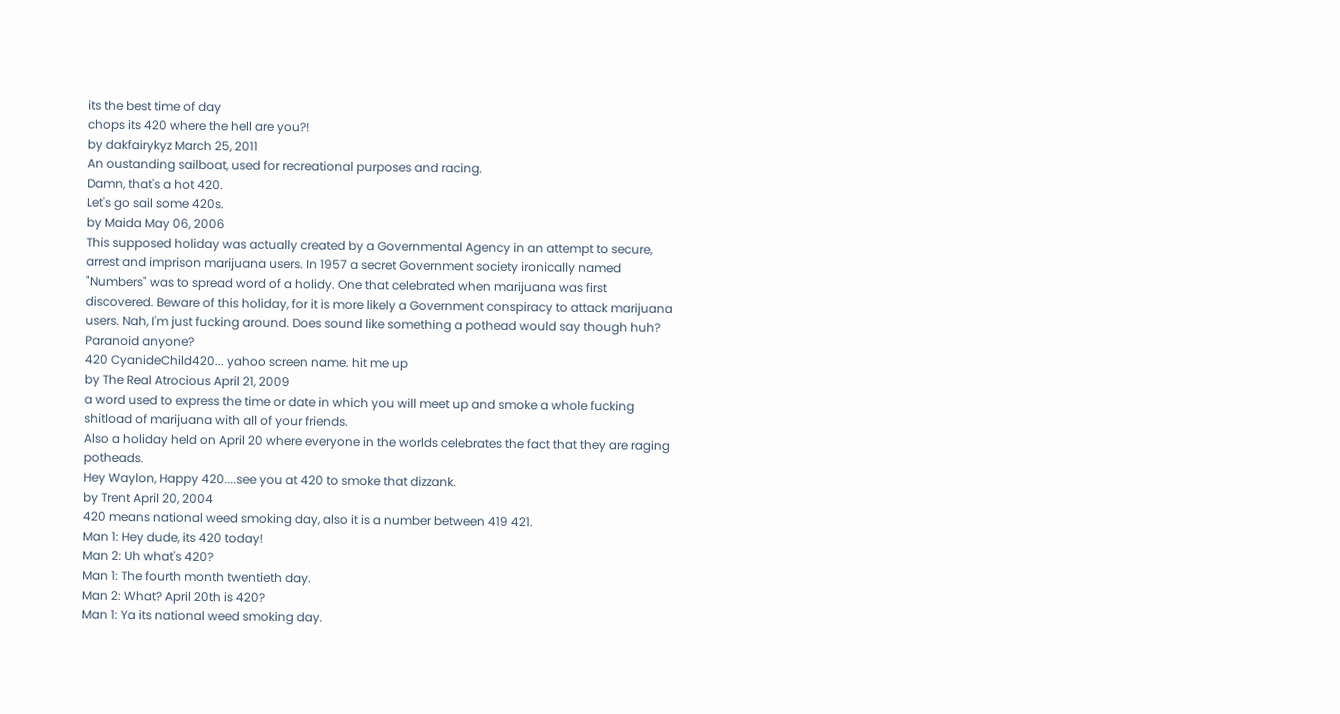its the best time of day
chops its 420 where the hell are you?!
by dakfairykyz March 25, 2011
An oustanding sailboat, used for recreational purposes and racing.
Damn, that's a hot 420.
Let's go sail some 420s.
by Maida May 06, 2006
This supposed holiday was actually created by a Governmental Agency in an attempt to secure, arrest and imprison marijuana users. In 1957 a secret Government society ironically named "Numbers" was to spread word of a holidy. One that celebrated when marijuana was first discovered. Beware of this holiday, for it is more likely a Government conspiracy to attack marijuana users. Nah, I'm just fucking around. Does sound like something a pothead would say though huh? Paranoid anyone?
420 CyanideChild420... yahoo screen name. hit me up
by The Real Atrocious April 21, 2009
a word used to express the time or date in which you will meet up and smoke a whole fucking shitload of marijuana with all of your friends.
Also a holiday held on April 20 where everyone in the worlds celebrates the fact that they are raging potheads.
Hey Waylon, Happy 420....see you at 420 to smoke that dizzank.
by Trent April 20, 2004
420 means national weed smoking day, also it is a number between 419 421.
Man 1: Hey dude, its 420 today!
Man 2: Uh what's 420?
Man 1: The fourth month twentieth day.
Man 2: What? April 20th is 420?
Man 1: Ya its national weed smoking day.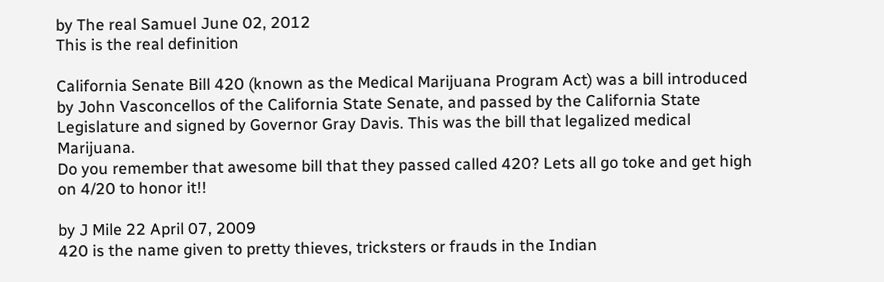by The real Samuel June 02, 2012
This is the real definition

California Senate Bill 420 (known as the Medical Marijuana Program Act) was a bill introduced by John Vasconcellos of the California State Senate, and passed by the California State Legislature and signed by Governor Gray Davis. This was the bill that legalized medical Marijuana.
Do you remember that awesome bill that they passed called 420? Lets all go toke and get high on 4/20 to honor it!!

by J Mile 22 April 07, 2009
420 is the name given to pretty thieves, tricksters or frauds in the Indian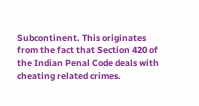Subcontinent. This originates from the fact that Section 420 of the Indian Penal Code deals with cheating related crimes.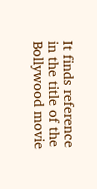It finds reference in the title of the Bollywood movie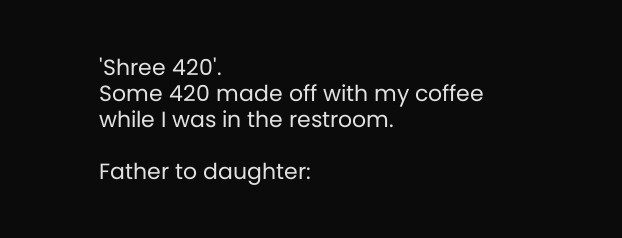'Shree 420'.
Some 420 made off with my coffee while I was in the restroom.

Father to daughter: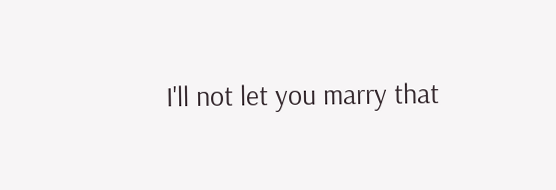I'll not let you marry that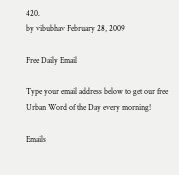420.
by vibubhav February 28, 2009

Free Daily Email

Type your email address below to get our free Urban Word of the Day every morning!

Emails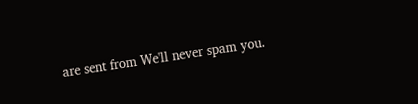are sent from We'll never spam you.